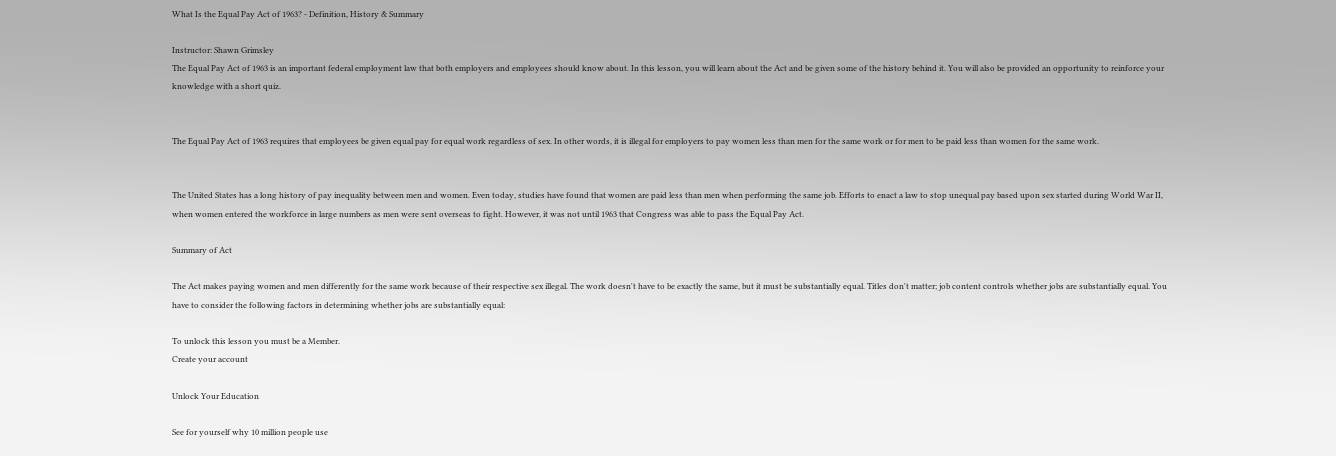What Is the Equal Pay Act of 1963? - Definition, History & Summary

Instructor: Shawn Grimsley
The Equal Pay Act of 1963 is an important federal employment law that both employers and employees should know about. In this lesson, you will learn about the Act and be given some of the history behind it. You will also be provided an opportunity to reinforce your knowledge with a short quiz.


The Equal Pay Act of 1963 requires that employees be given equal pay for equal work regardless of sex. In other words, it is illegal for employers to pay women less than men for the same work or for men to be paid less than women for the same work.


The United States has a long history of pay inequality between men and women. Even today, studies have found that women are paid less than men when performing the same job. Efforts to enact a law to stop unequal pay based upon sex started during World War II, when women entered the workforce in large numbers as men were sent overseas to fight. However, it was not until 1963 that Congress was able to pass the Equal Pay Act.

Summary of Act

The Act makes paying women and men differently for the same work because of their respective sex illegal. The work doesn't have to be exactly the same, but it must be substantially equal. Titles don't matter; job content controls whether jobs are substantially equal. You have to consider the following factors in determining whether jobs are substantially equal:

To unlock this lesson you must be a Member.
Create your account

Unlock Your Education

See for yourself why 10 million people use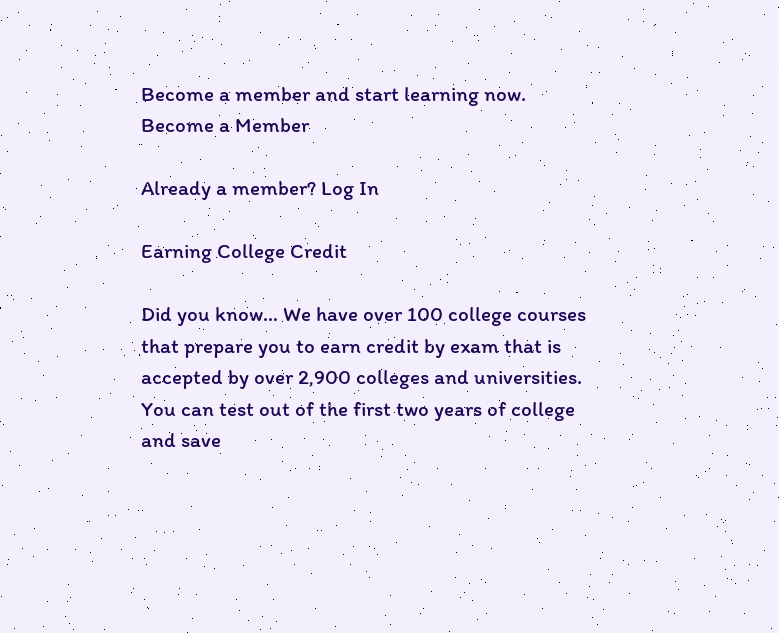Become a member and start learning now.
Become a Member

Already a member? Log In

Earning College Credit

Did you know… We have over 100 college courses that prepare you to earn credit by exam that is accepted by over 2,900 colleges and universities. You can test out of the first two years of college and save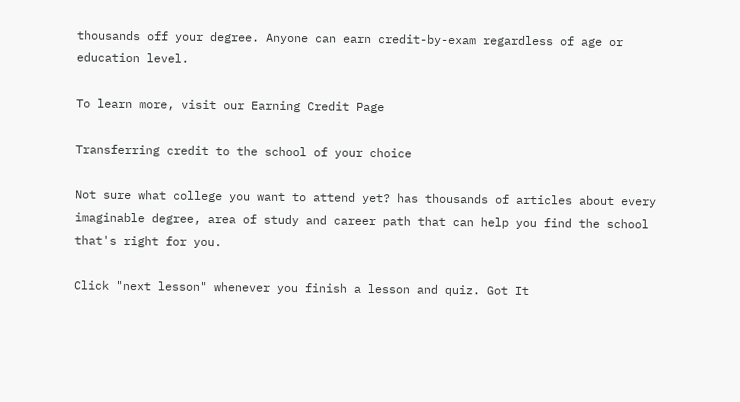thousands off your degree. Anyone can earn credit-by-exam regardless of age or education level.

To learn more, visit our Earning Credit Page

Transferring credit to the school of your choice

Not sure what college you want to attend yet? has thousands of articles about every imaginable degree, area of study and career path that can help you find the school that's right for you.

Click "next lesson" whenever you finish a lesson and quiz. Got It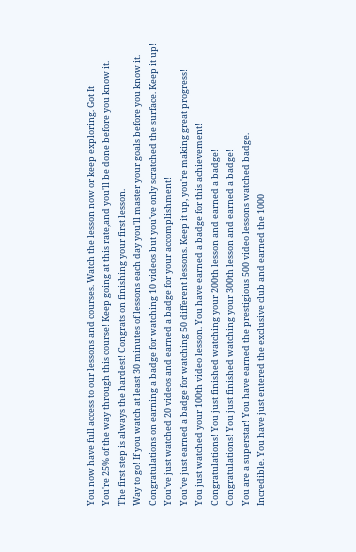You now have full access to our lessons and courses. Watch the lesson now or keep exploring. Got It
You're 25% of the way through this course! Keep going at this rate,and you'll be done before you know it.
The first step is always the hardest! Congrats on finishing your first lesson.
Way to go! If you watch at least 30 minutes of lessons each day you'll master your goals before you know it.
Congratulations on earning a badge for watching 10 videos but you've only scratched the surface. Keep it up!
You've just watched 20 videos and earned a badge for your accomplishment!
You've just earned a badge for watching 50 different lessons. Keep it up, you're making great progress!
You just watched your 100th video lesson. You have earned a badge for this achievement!
Congratulations! You just finished watching your 200th lesson and earned a badge!
Congratulations! You just finished watching your 300th lesson and earned a badge!
You are a superstar! You have earned the prestigious 500 video lessons watched badge.
Incredible. You have just entered the exclusive club and earned the 1000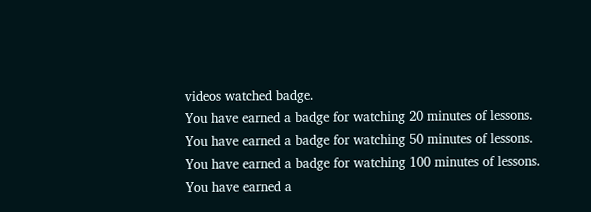videos watched badge.
You have earned a badge for watching 20 minutes of lessons.
You have earned a badge for watching 50 minutes of lessons.
You have earned a badge for watching 100 minutes of lessons.
You have earned a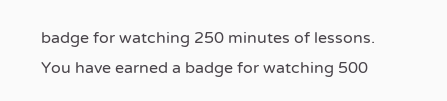badge for watching 250 minutes of lessons.
You have earned a badge for watching 500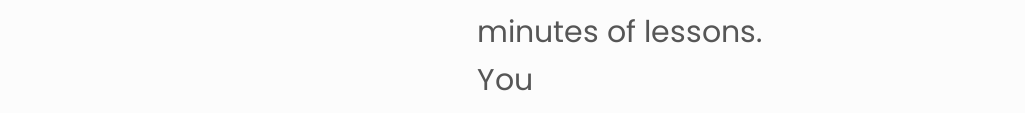minutes of lessons.
You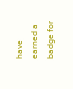have earned a badge for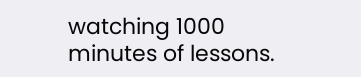watching 1000 minutes of lessons.